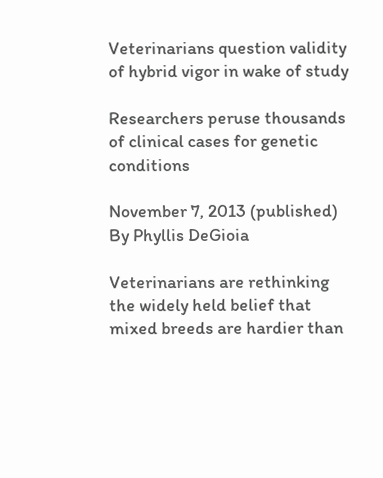Veterinarians question validity of hybrid vigor in wake of study

Researchers peruse thousands of clinical cases for genetic conditions

November 7, 2013 (published)
By Phyllis DeGioia

Veterinarians are rethinking the widely held belief that mixed breeds are hardier than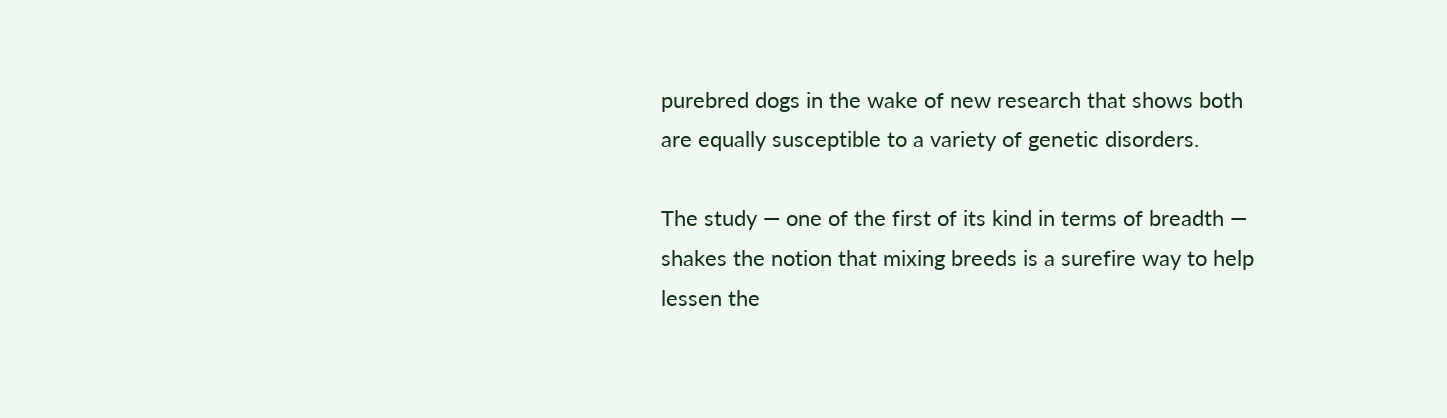purebred dogs in the wake of new research that shows both are equally susceptible to a variety of genetic disorders.

The study — one of the first of its kind in terms of breadth — shakes the notion that mixing breeds is a surefire way to help lessen the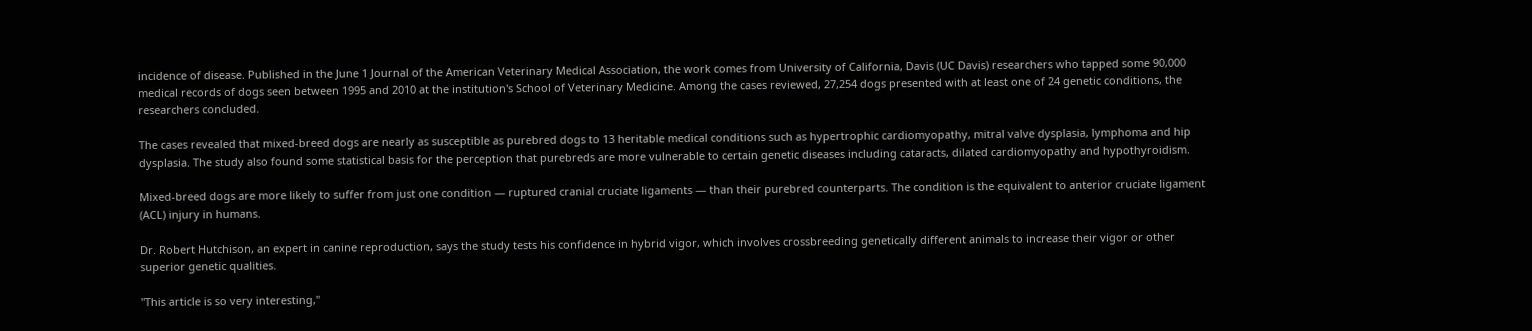incidence of disease. Published in the June 1 Journal of the American Veterinary Medical Association, the work comes from University of California, Davis (UC Davis) researchers who tapped some 90,000 medical records of dogs seen between 1995 and 2010 at the institution's School of Veterinary Medicine. Among the cases reviewed, 27,254 dogs presented with at least one of 24 genetic conditions, the researchers concluded.

The cases revealed that mixed-breed dogs are nearly as susceptible as purebred dogs to 13 heritable medical conditions such as hypertrophic cardiomyopathy, mitral valve dysplasia, lymphoma and hip dysplasia. The study also found some statistical basis for the perception that purebreds are more vulnerable to certain genetic diseases including cataracts, dilated cardiomyopathy and hypothyroidism.

Mixed-breed dogs are more likely to suffer from just one condition — ruptured cranial cruciate ligaments — than their purebred counterparts. The condition is the equivalent to anterior cruciate ligament (ACL) injury in humans.

Dr. Robert Hutchison, an expert in canine reproduction, says the study tests his confidence in hybrid vigor, which involves crossbreeding genetically different animals to increase their vigor or other superior genetic qualities.

"This article is so very interesting,"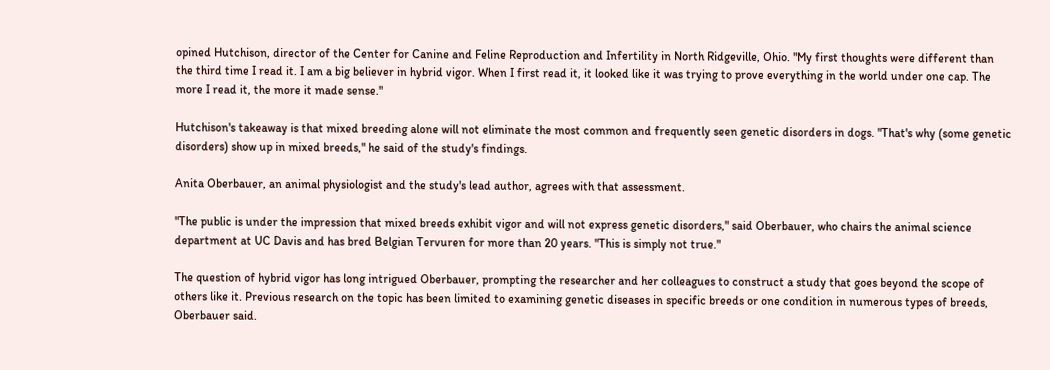opined Hutchison, director of the Center for Canine and Feline Reproduction and Infertility in North Ridgeville, Ohio. "My first thoughts were different than the third time I read it. I am a big believer in hybrid vigor. When I first read it, it looked like it was trying to prove everything in the world under one cap. The more I read it, the more it made sense."

Hutchison's takeaway is that mixed breeding alone will not eliminate the most common and frequently seen genetic disorders in dogs. "That's why (some genetic disorders) show up in mixed breeds," he said of the study's findings.

Anita Oberbauer, an animal physiologist and the study's lead author, agrees with that assessment.

"The public is under the impression that mixed breeds exhibit vigor and will not express genetic disorders," said Oberbauer, who chairs the animal science department at UC Davis and has bred Belgian Tervuren for more than 20 years. "This is simply not true."

The question of hybrid vigor has long intrigued Oberbauer, prompting the researcher and her colleagues to construct a study that goes beyond the scope of others like it. Previous research on the topic has been limited to examining genetic diseases in specific breeds or one condition in numerous types of breeds, Oberbauer said.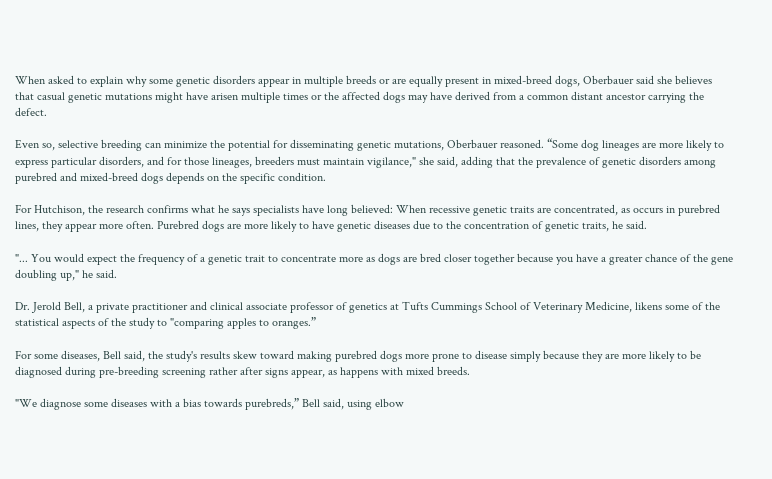When asked to explain why some genetic disorders appear in multiple breeds or are equally present in mixed-breed dogs, Oberbauer said she believes that casual genetic mutations might have arisen multiple times or the affected dogs may have derived from a common distant ancestor carrying the defect.

Even so, selective breeding can minimize the potential for disseminating genetic mutations, Oberbauer reasoned. “Some dog lineages are more likely to express particular disorders, and for those lineages, breeders must maintain vigilance," she said, adding that the prevalence of genetic disorders among purebred and mixed-breed dogs depends on the specific condition.

For Hutchison, the research confirms what he says specialists have long believed: When recessive genetic traits are concentrated, as occurs in purebred lines, they appear more often. Purebred dogs are more likely to have genetic diseases due to the concentration of genetic traits, he said.

"... You would expect the frequency of a genetic trait to concentrate more as dogs are bred closer together because you have a greater chance of the gene doubling up," he said.

Dr. Jerold Bell, a private practitioner and clinical associate professor of genetics at Tufts Cummings School of Veterinary Medicine, likens some of the statistical aspects of the study to "comparing apples to oranges.”

For some diseases, Bell said, the study's results skew toward making purebred dogs more prone to disease simply because they are more likely to be diagnosed during pre-breeding screening rather after signs appear, as happens with mixed breeds.

"We diagnose some diseases with a bias towards purebreds,” Bell said, using elbow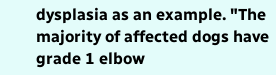dysplasia as an example. "The majority of affected dogs have grade 1 elbow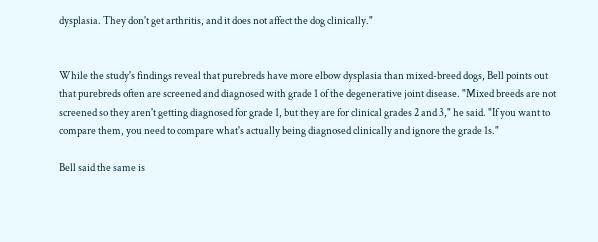dysplasia. They don't get arthritis, and it does not affect the dog clinically."


While the study's findings reveal that purebreds have more elbow dysplasia than mixed-breed dogs, Bell points out that purebreds often are screened and diagnosed with grade 1 of the degenerative joint disease. "Mixed breeds are not screened so they aren't getting diagnosed for grade 1, but they are for clinical grades 2 and 3," he said. "If you want to compare them, you need to compare what's actually being diagnosed clinically and ignore the grade 1s."

Bell said the same is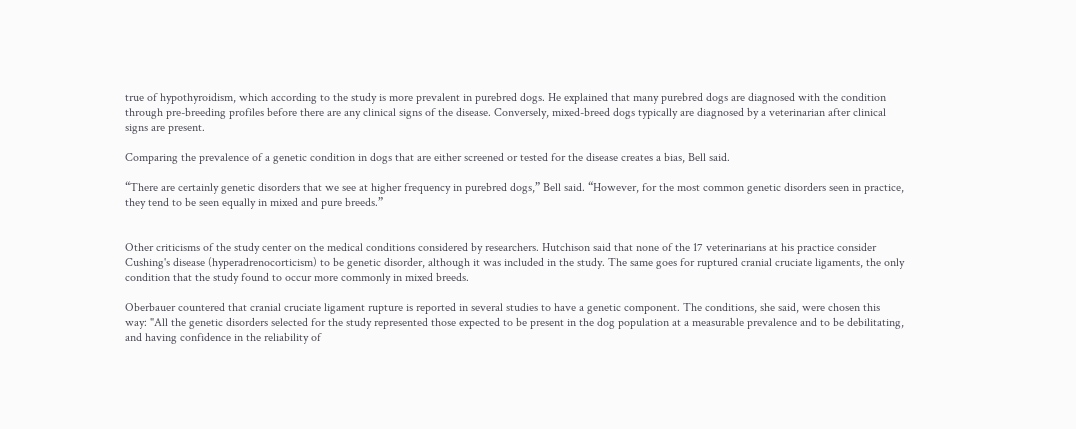true of hypothyroidism, which according to the study is more prevalent in purebred dogs. He explained that many purebred dogs are diagnosed with the condition through pre-breeding profiles before there are any clinical signs of the disease. Conversely, mixed-breed dogs typically are diagnosed by a veterinarian after clinical signs are present.

Comparing the prevalence of a genetic condition in dogs that are either screened or tested for the disease creates a bias, Bell said.

“There are certainly genetic disorders that we see at higher frequency in purebred dogs,” Bell said. “However, for the most common genetic disorders seen in practice, they tend to be seen equally in mixed and pure breeds.”


Other criticisms of the study center on the medical conditions considered by researchers. Hutchison said that none of the 17 veterinarians at his practice consider Cushing's disease (hyperadrenocorticism) to be genetic disorder, although it was included in the study. The same goes for ruptured cranial cruciate ligaments, the only condition that the study found to occur more commonly in mixed breeds.

Oberbauer countered that cranial cruciate ligament rupture is reported in several studies to have a genetic component. The conditions, she said, were chosen this way: "All the genetic disorders selected for the study represented those expected to be present in the dog population at a measurable prevalence and to be debilitating, and having confidence in the reliability of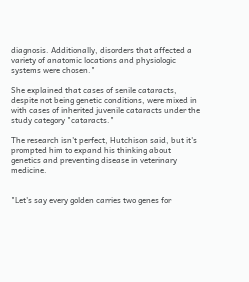diagnosis. Additionally, disorders that affected a variety of anatomic locations and physiologic systems were chosen."

She explained that cases of senile cataracts, despite not being genetic conditions, were mixed in with cases of inherited juvenile cataracts under the study category "cataracts."

The research isn't perfect, Hutchison said, but it's prompted him to expand his thinking about genetics and preventing disease in veterinary medicine.


"Let's say every golden carries two genes for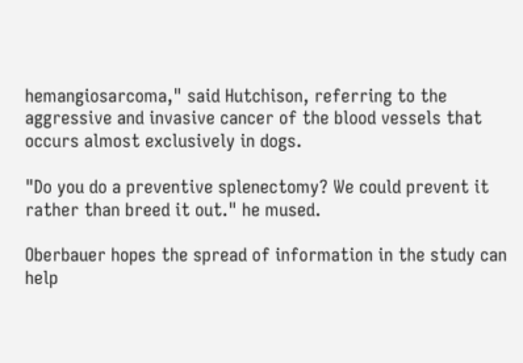hemangiosarcoma," said Hutchison, referring to the aggressive and invasive cancer of the blood vessels that occurs almost exclusively in dogs.

"Do you do a preventive splenectomy? We could prevent it rather than breed it out." he mused.

Oberbauer hopes the spread of information in the study can help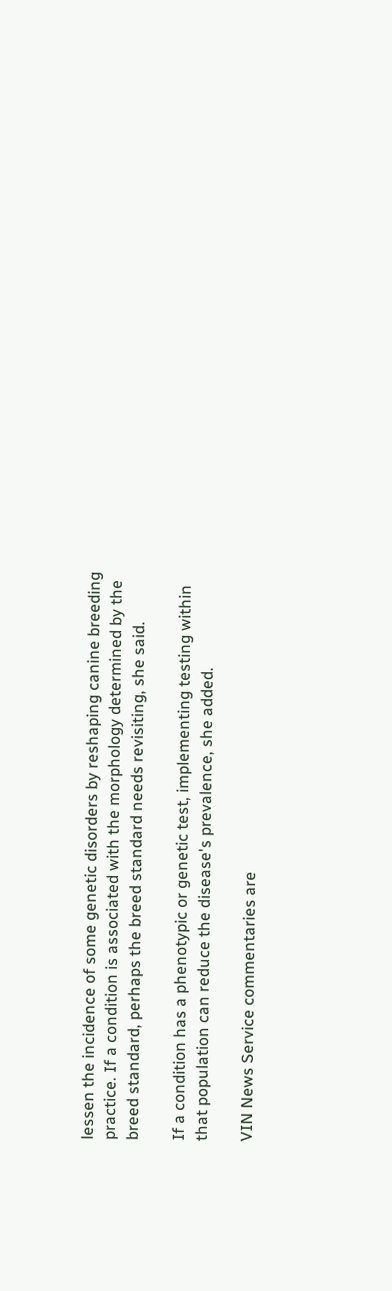lessen the incidence of some genetic disorders by reshaping canine breeding practice. If a condition is associated with the morphology determined by the breed standard, perhaps the breed standard needs revisiting, she said.

If a condition has a phenotypic or genetic test, implementing testing within that population can reduce the disease's prevalence, she added.

VIN News Service commentaries are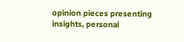opinion pieces presenting insights, personal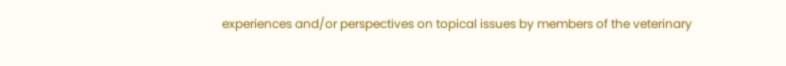experiences and/or perspectives on topical issues by members of the veterinary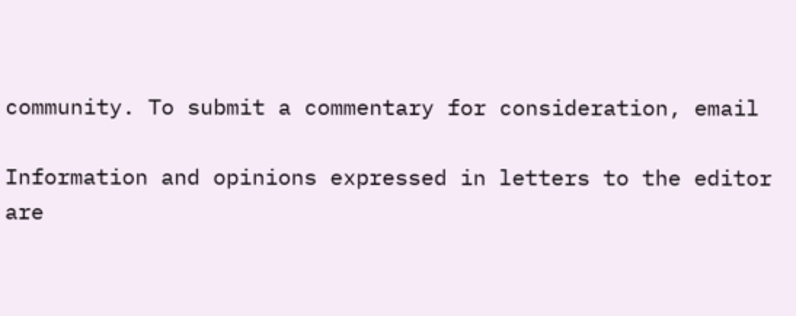community. To submit a commentary for consideration, email

Information and opinions expressed in letters to the editor are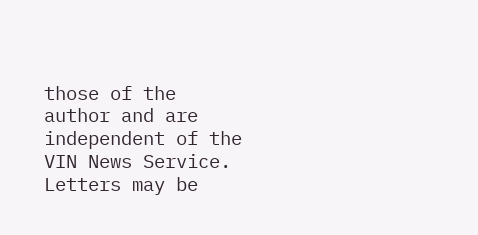those of the author and are independent of the VIN News Service. Letters may be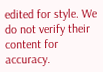edited for style. We do not verify their content for accuracy.